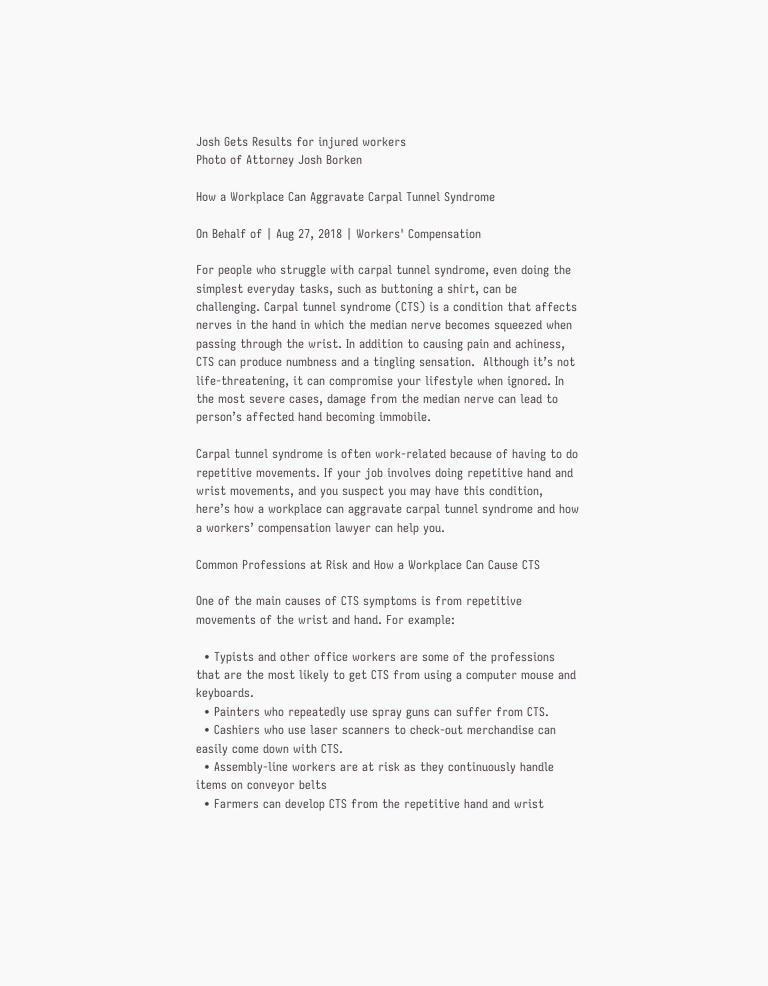Josh Gets Results for injured workers
Photo of Attorney Josh Borken

How a Workplace Can Aggravate Carpal Tunnel Syndrome

On Behalf of | Aug 27, 2018 | Workers' Compensation

For people who struggle with carpal tunnel syndrome, even doing the simplest everyday tasks, such as buttoning a shirt, can be challenging. Carpal tunnel syndrome (CTS) is a condition that affects nerves in the hand in which the median nerve becomes squeezed when passing through the wrist. In addition to causing pain and achiness, CTS can produce numbness and a tingling sensation.  Although it’s not life-threatening, it can compromise your lifestyle when ignored. In the most severe cases, damage from the median nerve can lead to person’s affected hand becoming immobile.

Carpal tunnel syndrome is often work-related because of having to do repetitive movements. If your job involves doing repetitive hand and wrist movements, and you suspect you may have this condition, here’s how a workplace can aggravate carpal tunnel syndrome and how a workers’ compensation lawyer can help you.

Common Professions at Risk and How a Workplace Can Cause CTS

One of the main causes of CTS symptoms is from repetitive movements of the wrist and hand. For example:

  • Typists and other office workers are some of the professions that are the most likely to get CTS from using a computer mouse and keyboards.
  • Painters who repeatedly use spray guns can suffer from CTS.
  • Cashiers who use laser scanners to check-out merchandise can easily come down with CTS.
  • Assembly-line workers are at risk as they continuously handle items on conveyor belts
  • Farmers can develop CTS from the repetitive hand and wrist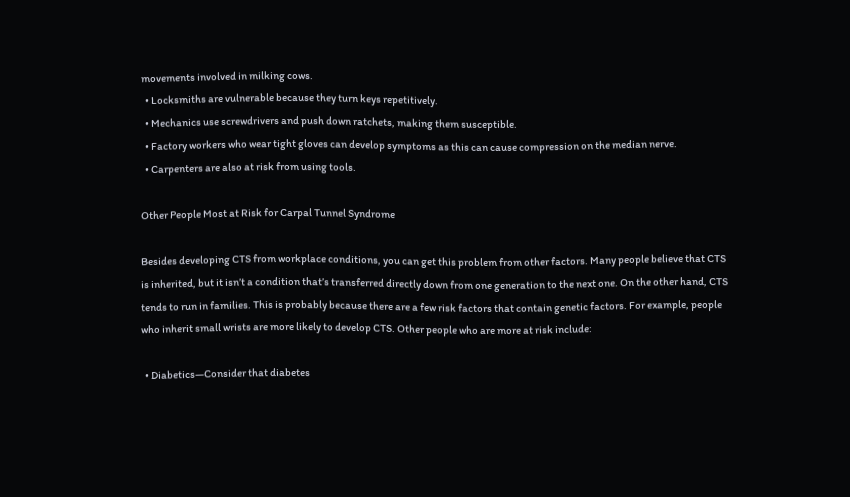movements involved in milking cows.
  • Locksmiths are vulnerable because they turn keys repetitively.
  • Mechanics use screwdrivers and push down ratchets, making them susceptible.
  • Factory workers who wear tight gloves can develop symptoms as this can cause compression on the median nerve.
  • Carpenters are also at risk from using tools.

Other People Most at Risk for Carpal Tunnel Syndrome

Besides developing CTS from workplace conditions, you can get this problem from other factors. Many people believe that CTS is inherited, but it isn’t a condition that’s transferred directly down from one generation to the next one. On the other hand, CTS tends to run in families. This is probably because there are a few risk factors that contain genetic factors. For example, people who inherit small wrists are more likely to develop CTS. Other people who are more at risk include:

  • Diabetics—Consider that diabetes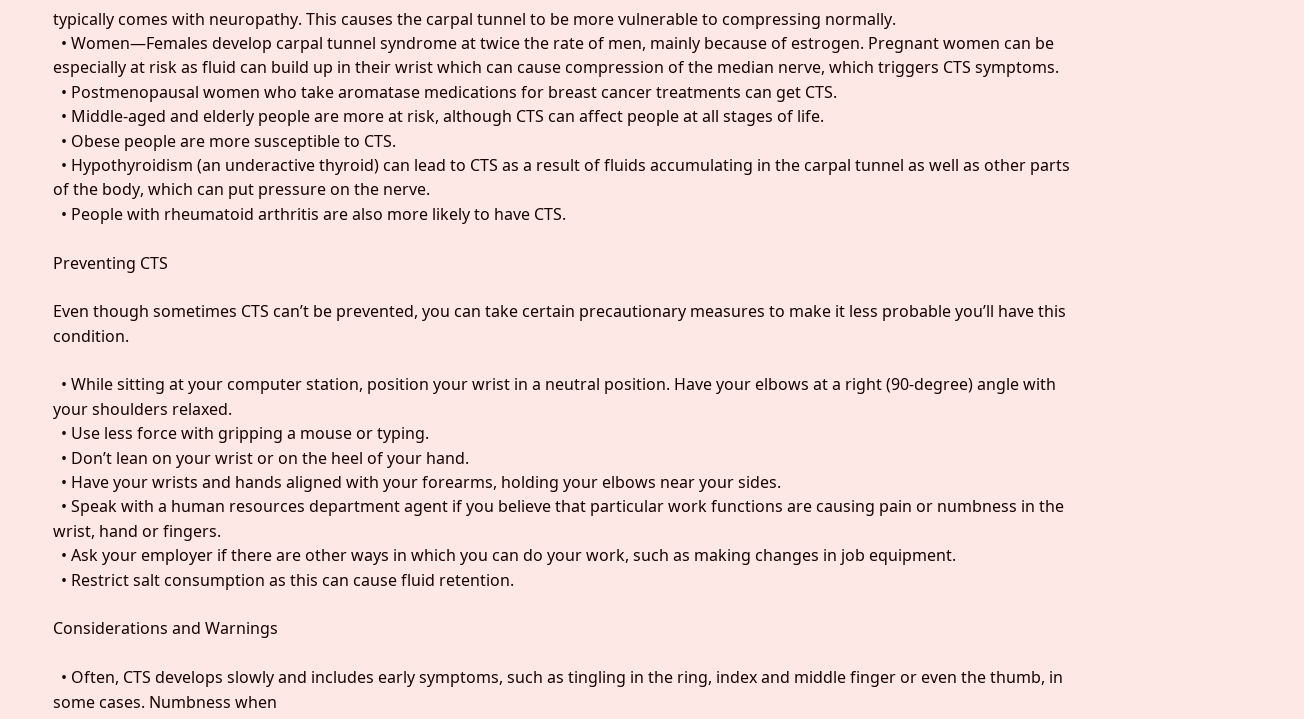typically comes with neuropathy. This causes the carpal tunnel to be more vulnerable to compressing normally.
  • Women—Females develop carpal tunnel syndrome at twice the rate of men, mainly because of estrogen. Pregnant women can be especially at risk as fluid can build up in their wrist which can cause compression of the median nerve, which triggers CTS symptoms.
  • Postmenopausal women who take aromatase medications for breast cancer treatments can get CTS.
  • Middle-aged and elderly people are more at risk, although CTS can affect people at all stages of life.
  • Obese people are more susceptible to CTS.
  • Hypothyroidism (an underactive thyroid) can lead to CTS as a result of fluids accumulating in the carpal tunnel as well as other parts of the body, which can put pressure on the nerve.
  • People with rheumatoid arthritis are also more likely to have CTS.

Preventing CTS

Even though sometimes CTS can’t be prevented, you can take certain precautionary measures to make it less probable you’ll have this condition.

  • While sitting at your computer station, position your wrist in a neutral position. Have your elbows at a right (90-degree) angle with your shoulders relaxed.
  • Use less force with gripping a mouse or typing.
  • Don’t lean on your wrist or on the heel of your hand.
  • Have your wrists and hands aligned with your forearms, holding your elbows near your sides.
  • Speak with a human resources department agent if you believe that particular work functions are causing pain or numbness in the wrist, hand or fingers.
  • Ask your employer if there are other ways in which you can do your work, such as making changes in job equipment.
  • Restrict salt consumption as this can cause fluid retention.

Considerations and Warnings

  • Often, CTS develops slowly and includes early symptoms, such as tingling in the ring, index and middle finger or even the thumb, in some cases. Numbness when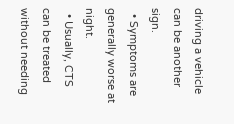driving a vehicle can be another sign.
  • Symptoms are generally worse at night.
  • Usually, CTS can be treated without needing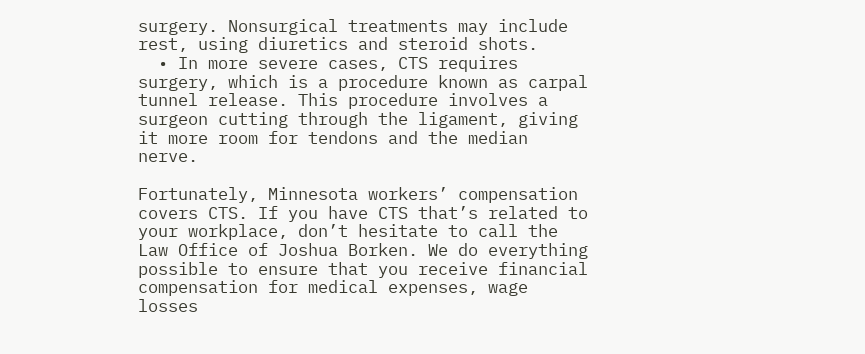surgery. Nonsurgical treatments may include rest, using diuretics and steroid shots.
  • In more severe cases, CTS requires surgery, which is a procedure known as carpal tunnel release. This procedure involves a surgeon cutting through the ligament, giving it more room for tendons and the median nerve.

Fortunately, Minnesota workers’ compensation covers CTS. If you have CTS that’s related to your workplace, don’t hesitate to call the Law Office of Joshua Borken. We do everything possible to ensure that you receive financial compensation for medical expenses, wage losses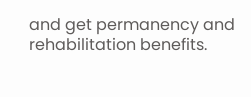and get permanency and rehabilitation benefits.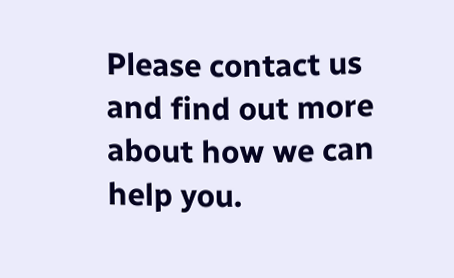Please contact us and find out more about how we can help you.